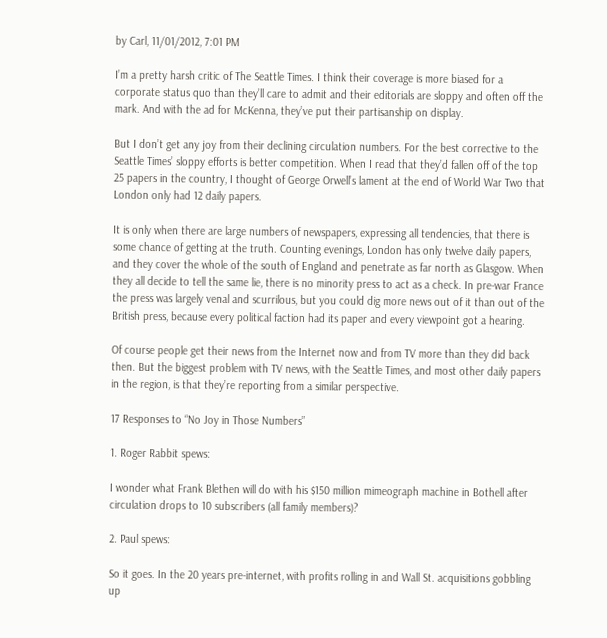by Carl, 11/01/2012, 7:01 PM

I’m a pretty harsh critic of The Seattle Times. I think their coverage is more biased for a corporate status quo than they’ll care to admit and their editorials are sloppy and often off the mark. And with the ad for McKenna, they’ve put their partisanship on display.

But I don’t get any joy from their declining circulation numbers. For the best corrective to the Seattle Times’ sloppy efforts is better competition. When I read that they’d fallen off of the top 25 papers in the country, I thought of George Orwell’s lament at the end of World War Two that London only had 12 daily papers.

It is only when there are large numbers of newspapers, expressing all tendencies, that there is some chance of getting at the truth. Counting evenings, London has only twelve daily papers, and they cover the whole of the south of England and penetrate as far north as Glasgow. When they all decide to tell the same lie, there is no minority press to act as a check. In pre-war France the press was largely venal and scurrilous, but you could dig more news out of it than out of the British press, because every political faction had its paper and every viewpoint got a hearing.

Of course people get their news from the Internet now and from TV more than they did back then. But the biggest problem with TV news, with the Seattle Times, and most other daily papers in the region, is that they’re reporting from a similar perspective.

17 Responses to “No Joy in Those Numbers”

1. Roger Rabbit spews:

I wonder what Frank Blethen will do with his $150 million mimeograph machine in Bothell after circulation drops to 10 subscribers (all family members)?

2. Paul spews:

So it goes. In the 20 years pre-internet, with profits rolling in and Wall St. acquisitions gobbling up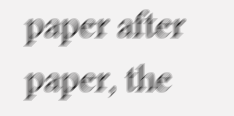paper after paper, the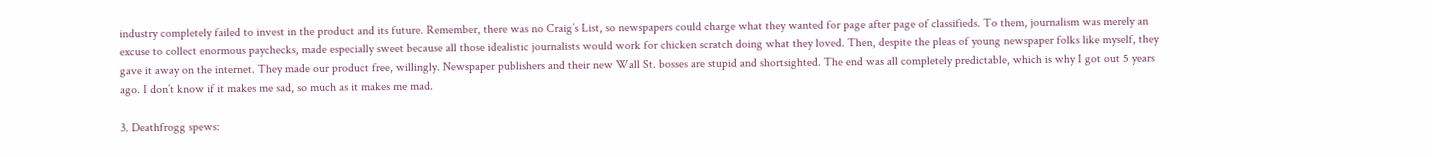industry completely failed to invest in the product and its future. Remember, there was no Craig’s List, so newspapers could charge what they wanted for page after page of classifieds. To them, journalism was merely an excuse to collect enormous paychecks, made especially sweet because all those idealistic journalists would work for chicken scratch doing what they loved. Then, despite the pleas of young newspaper folks like myself, they gave it away on the internet. They made our product free, willingly. Newspaper publishers and their new Wall St. bosses are stupid and shortsighted. The end was all completely predictable, which is why I got out 5 years ago. I don’t know if it makes me sad, so much as it makes me mad.

3. Deathfrogg spews: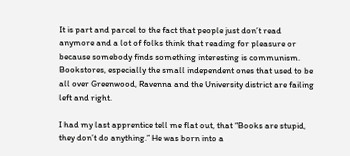It is part and parcel to the fact that people just don’t read anymore and a lot of folks think that reading for pleasure or because somebody finds something interesting is communism. Bookstores, especially the small independent ones that used to be all over Greenwood, Ravenna and the University district are failing left and right.

I had my last apprentice tell me flat out, that “Books are stupid, they don’t do anything.” He was born into a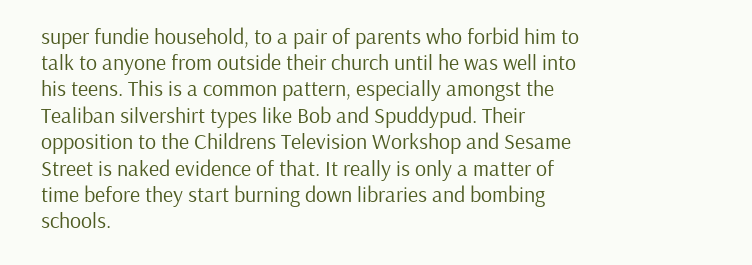super fundie household, to a pair of parents who forbid him to talk to anyone from outside their church until he was well into his teens. This is a common pattern, especially amongst the Tealiban silvershirt types like Bob and Spuddypud. Their opposition to the Childrens Television Workshop and Sesame Street is naked evidence of that. It really is only a matter of time before they start burning down libraries and bombing schools.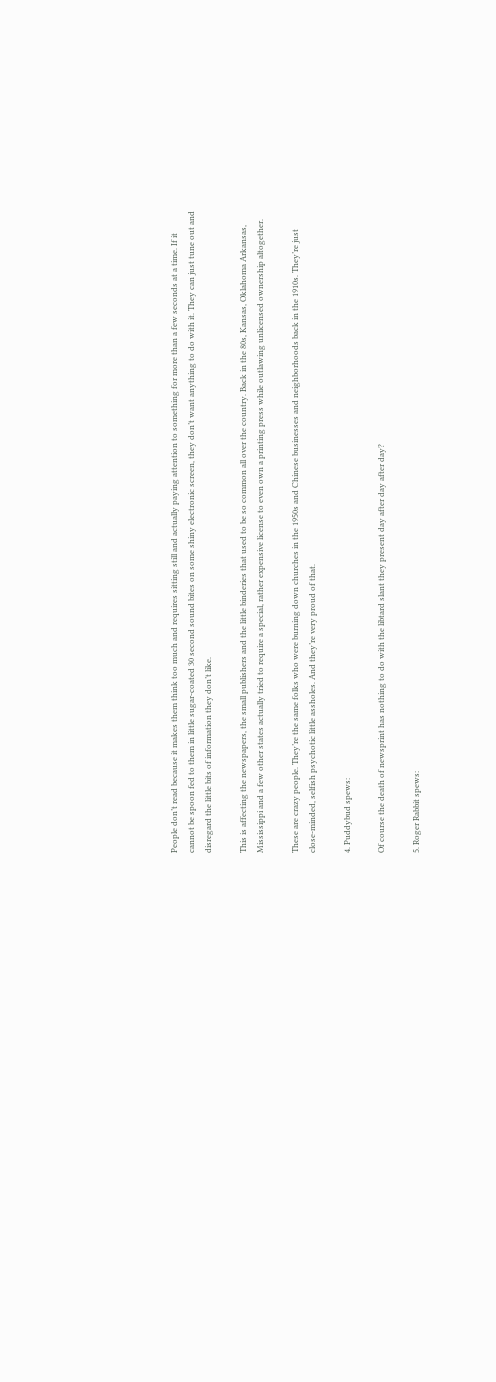People don’t read because it makes them think too much and requires sitting still and actually paying attention to something for more than a few seconds at a time. If it cannot be spoon fed to them in little sugar-coated 30 second sound bites on some shiny electronic screen, they don’t want anything to do with it. They can just tune out and disregard the little bits of information they don’t like.

This is affecting the newspapers, the small publishers and the little binderies that used to be so common all over the country. Back in the 80s, Kansas, Oklahoma Arkansas, Mississippi and a few other states actually tried to require a special, rather expensive license to even own a printing press while outlawing unlicensed ownership altogether.

These are crazy people. They’re the same folks who were burning down churches in the 1950s and Chinese businesses and neighborhoods back in the 1910s. They’re just close-minded, selfish psychotic little assholes. And they’re very proud of that.

4. Puddybud spews:

Of course the death of newsprint has nothing to do with the libtard slant they present day after day after day?

5. Roger Rabbit spews: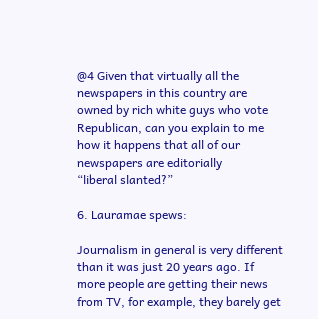@4 Given that virtually all the newspapers in this country are owned by rich white guys who vote Republican, can you explain to me how it happens that all of our newspapers are editorially
“liberal slanted?”

6. Lauramae spews:

Journalism in general is very different than it was just 20 years ago. If more people are getting their news from TV, for example, they barely get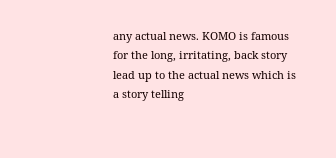any actual news. KOMO is famous for the long, irritating, back story lead up to the actual news which is a story telling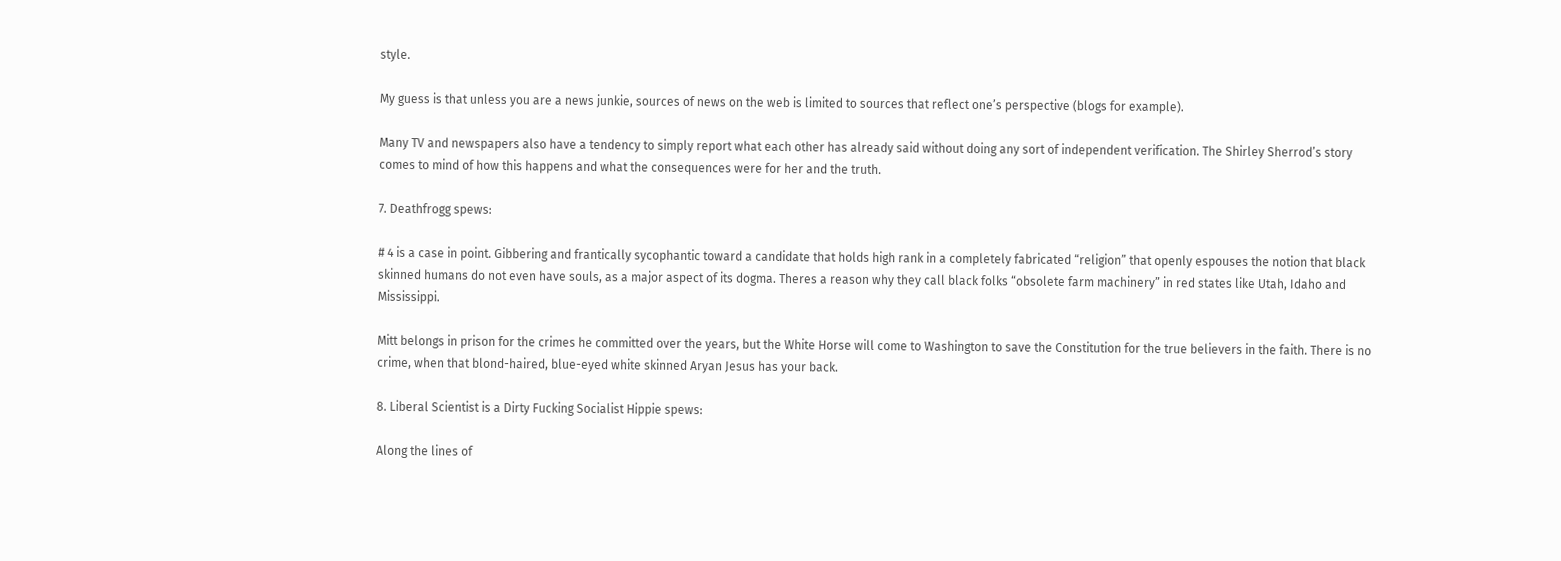style.

My guess is that unless you are a news junkie, sources of news on the web is limited to sources that reflect one’s perspective (blogs for example).

Many TV and newspapers also have a tendency to simply report what each other has already said without doing any sort of independent verification. The Shirley Sherrod’s story comes to mind of how this happens and what the consequences were for her and the truth.

7. Deathfrogg spews:

# 4 is a case in point. Gibbering and frantically sycophantic toward a candidate that holds high rank in a completely fabricated “religion” that openly espouses the notion that black skinned humans do not even have souls, as a major aspect of its dogma. Theres a reason why they call black folks “obsolete farm machinery” in red states like Utah, Idaho and Mississippi.

Mitt belongs in prison for the crimes he committed over the years, but the White Horse will come to Washington to save the Constitution for the true believers in the faith. There is no crime, when that blond-haired, blue-eyed white skinned Aryan Jesus has your back.

8. Liberal Scientist is a Dirty Fucking Socialist Hippie spews:

Along the lines of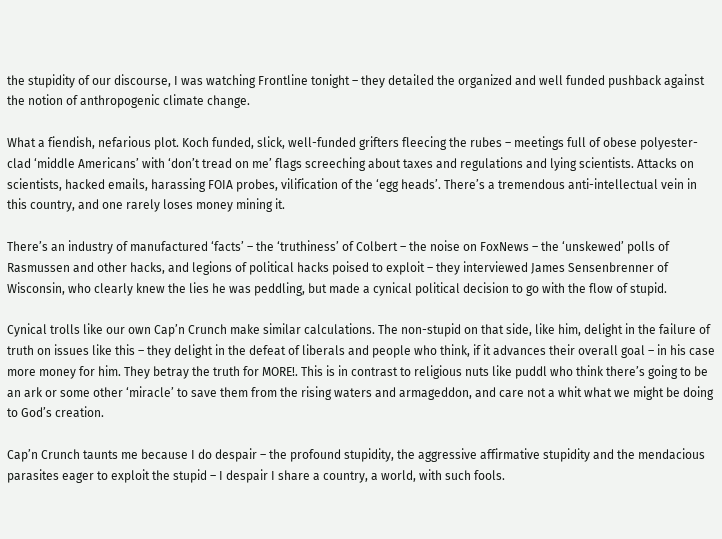the stupidity of our discourse, I was watching Frontline tonight – they detailed the organized and well funded pushback against the notion of anthropogenic climate change.

What a fiendish, nefarious plot. Koch funded, slick, well-funded grifters fleecing the rubes – meetings full of obese polyester-clad ‘middle Americans’ with ‘don’t tread on me’ flags screeching about taxes and regulations and lying scientists. Attacks on scientists, hacked emails, harassing FOIA probes, vilification of the ‘egg heads’. There’s a tremendous anti-intellectual vein in this country, and one rarely loses money mining it.

There’s an industry of manufactured ‘facts’ – the ‘truthiness’ of Colbert – the noise on FoxNews – the ‘unskewed’ polls of Rasmussen and other hacks, and legions of political hacks poised to exploit – they interviewed James Sensenbrenner of Wisconsin, who clearly knew the lies he was peddling, but made a cynical political decision to go with the flow of stupid.

Cynical trolls like our own Cap’n Crunch make similar calculations. The non-stupid on that side, like him, delight in the failure of truth on issues like this – they delight in the defeat of liberals and people who think, if it advances their overall goal – in his case more money for him. They betray the truth for MORE!. This is in contrast to religious nuts like puddl who think there’s going to be an ark or some other ‘miracle’ to save them from the rising waters and armageddon, and care not a whit what we might be doing to God’s creation.

Cap’n Crunch taunts me because I do despair – the profound stupidity, the aggressive affirmative stupidity and the mendacious parasites eager to exploit the stupid – I despair I share a country, a world, with such fools.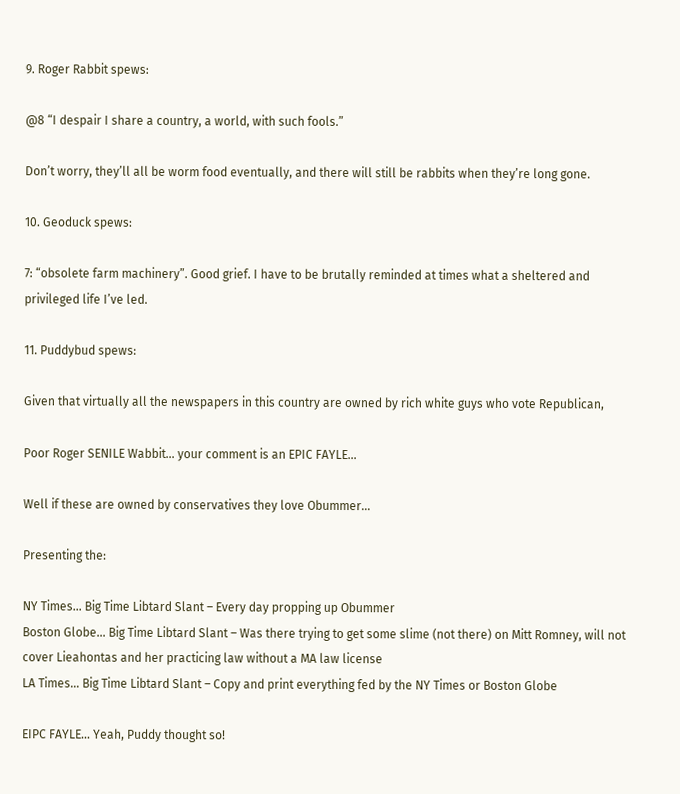9. Roger Rabbit spews:

@8 “I despair I share a country, a world, with such fools.”

Don’t worry, they’ll all be worm food eventually, and there will still be rabbits when they’re long gone.

10. Geoduck spews:

7: “obsolete farm machinery”. Good grief. I have to be brutally reminded at times what a sheltered and privileged life I’ve led.

11. Puddybud spews:

Given that virtually all the newspapers in this country are owned by rich white guys who vote Republican,

Poor Roger SENILE Wabbit… your comment is an EPIC FAYLE…

Well if these are owned by conservatives they love Obummer…

Presenting the:

NY Times… Big Time Libtard Slant – Every day propping up Obummer
Boston Globe… Big Time Libtard Slant – Was there trying to get some slime (not there) on Mitt Romney, will not cover Lieahontas and her practicing law without a MA law license
LA Times… Big Time Libtard Slant – Copy and print everything fed by the NY Times or Boston Globe

EIPC FAYLE… Yeah, Puddy thought so!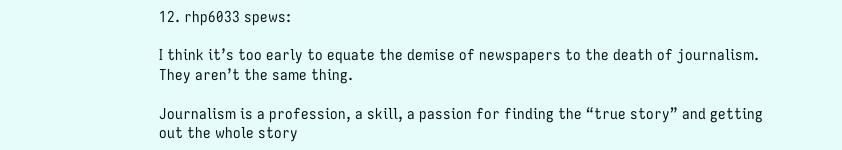12. rhp6033 spews:

I think it’s too early to equate the demise of newspapers to the death of journalism. They aren’t the same thing.

Journalism is a profession, a skill, a passion for finding the “true story” and getting out the whole story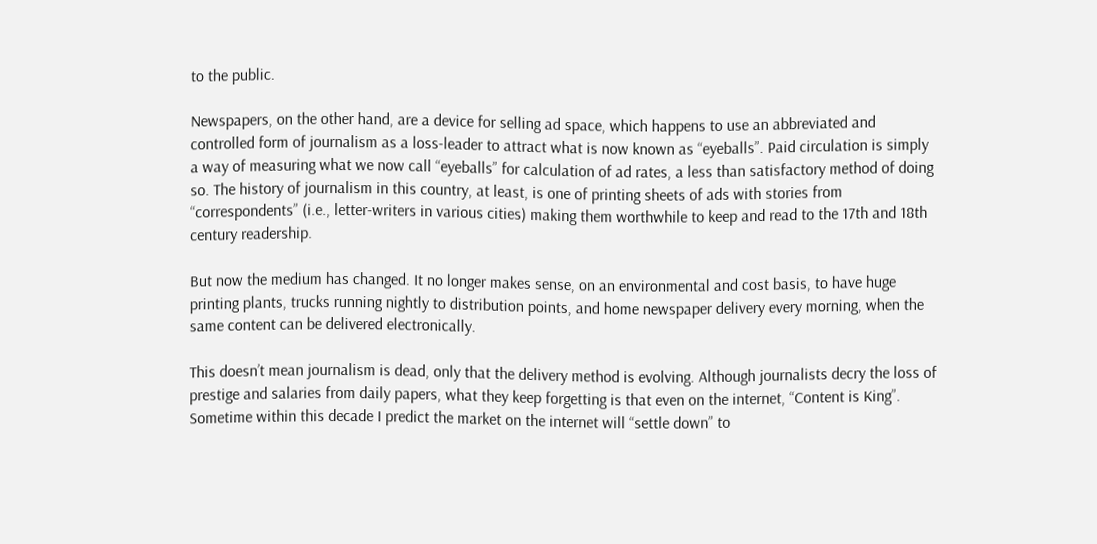to the public.

Newspapers, on the other hand, are a device for selling ad space, which happens to use an abbreviated and controlled form of journalism as a loss-leader to attract what is now known as “eyeballs”. Paid circulation is simply a way of measuring what we now call “eyeballs” for calculation of ad rates, a less than satisfactory method of doing so. The history of journalism in this country, at least, is one of printing sheets of ads with stories from “correspondents” (i.e., letter-writers in various cities) making them worthwhile to keep and read to the 17th and 18th century readership.

But now the medium has changed. It no longer makes sense, on an environmental and cost basis, to have huge printing plants, trucks running nightly to distribution points, and home newspaper delivery every morning, when the same content can be delivered electronically.

This doesn’t mean journalism is dead, only that the delivery method is evolving. Although journalists decry the loss of prestige and salaries from daily papers, what they keep forgetting is that even on the internet, “Content is King”. Sometime within this decade I predict the market on the internet will “settle down” to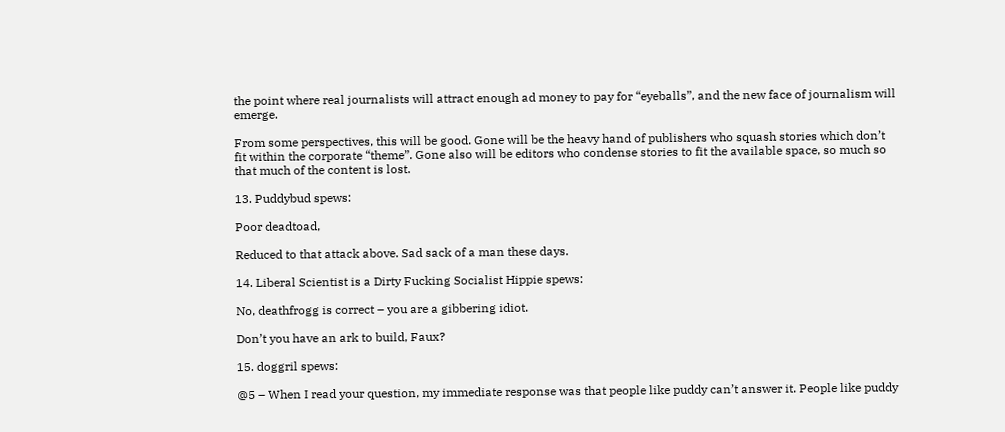the point where real journalists will attract enough ad money to pay for “eyeballs”, and the new face of journalism will emerge.

From some perspectives, this will be good. Gone will be the heavy hand of publishers who squash stories which don’t fit within the corporate “theme”. Gone also will be editors who condense stories to fit the available space, so much so that much of the content is lost.

13. Puddybud spews:

Poor deadtoad,

Reduced to that attack above. Sad sack of a man these days.

14. Liberal Scientist is a Dirty Fucking Socialist Hippie spews:

No, deathfrogg is correct – you are a gibbering idiot.

Don’t you have an ark to build, Faux?

15. doggril spews:

@5 – When I read your question, my immediate response was that people like puddy can’t answer it. People like puddy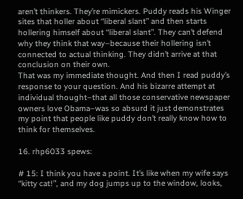aren’t thinkers. They’re mimickers. Puddy reads his Winger sites that holler about “liberal slant” and then starts hollering himself about “liberal slant”. They can’t defend why they think that way–because their hollering isn’t connected to actual thinking. They didn’t arrive at that conclusion on their own.
That was my immediate thought. And then I read puddy’s response to your question. And his bizarre attempt at individual thought–that all those conservative newspaper owners love Obama–was so absurd it just demonstrates my point that people like puddy don’t really know how to think for themselves.

16. rhp6033 spews:

# 15: I think you have a point. It’s like when my wife says “kitty cat!”, and my dog jumps up to the window, looks,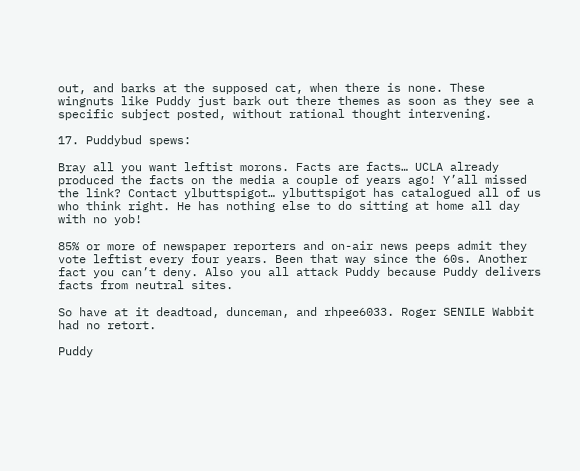out, and barks at the supposed cat, when there is none. These wingnuts like Puddy just bark out there themes as soon as they see a specific subject posted, without rational thought intervening.

17. Puddybud spews:

Bray all you want leftist morons. Facts are facts… UCLA already produced the facts on the media a couple of years ago! Y’all missed the link? Contact ylbuttspigot… ylbuttspigot has catalogued all of us who think right. He has nothing else to do sitting at home all day with no yob!

85% or more of newspaper reporters and on-air news peeps admit they vote leftist every four years. Been that way since the 60s. Another fact you can’t deny. Also you all attack Puddy because Puddy delivers facts from neutral sites.

So have at it deadtoad, dunceman, and rhpee6033. Roger SENILE Wabbit had no retort.

Puddy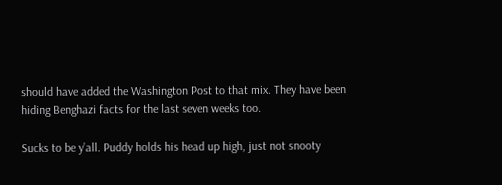should have added the Washington Post to that mix. They have been hiding Benghazi facts for the last seven weeks too.

Sucks to be y’all. Puddy holds his head up high, just not snooty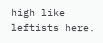high like leftists here.